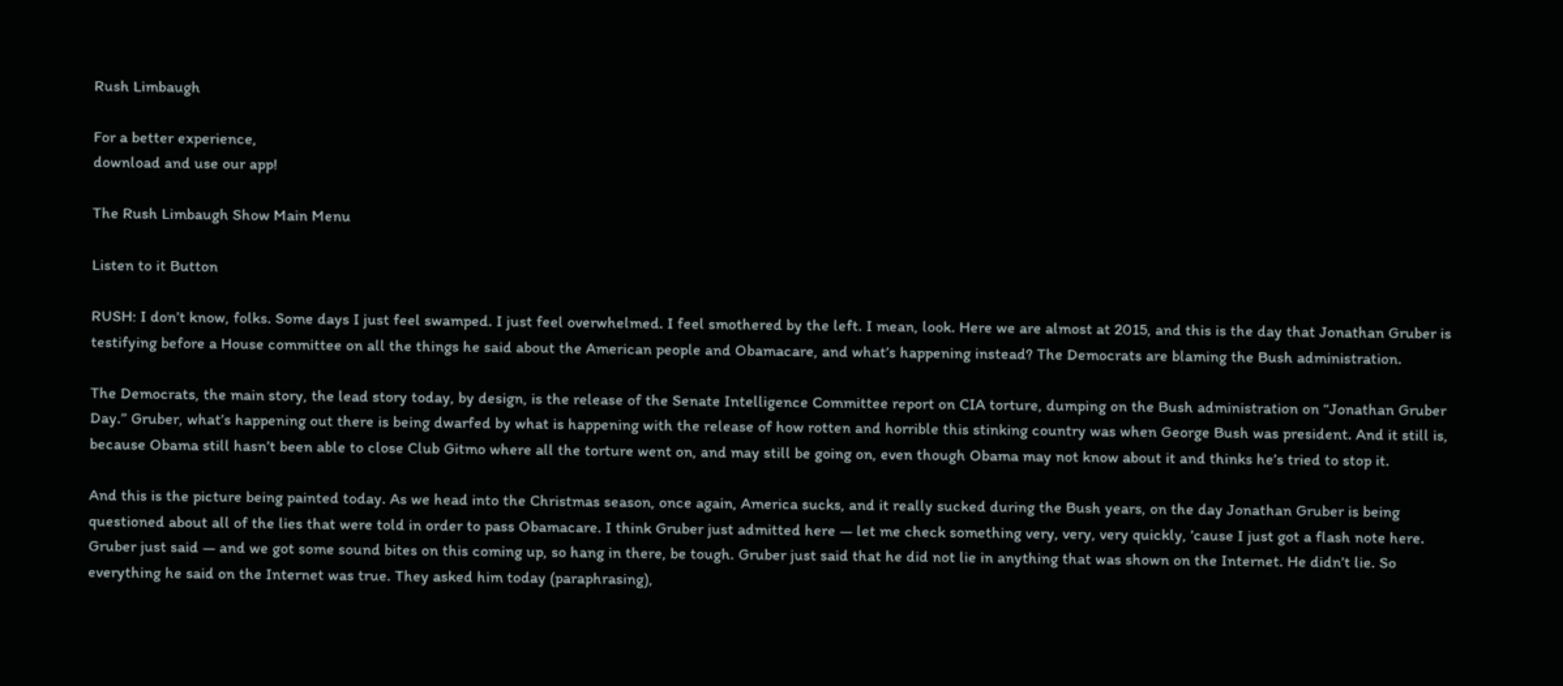Rush Limbaugh

For a better experience,
download and use our app!

The Rush Limbaugh Show Main Menu

Listen to it Button

RUSH: I don’t know, folks. Some days I just feel swamped. I just feel overwhelmed. I feel smothered by the left. I mean, look. Here we are almost at 2015, and this is the day that Jonathan Gruber is testifying before a House committee on all the things he said about the American people and Obamacare, and what’s happening instead? The Democrats are blaming the Bush administration.

The Democrats, the main story, the lead story today, by design, is the release of the Senate Intelligence Committee report on CIA torture, dumping on the Bush administration on “Jonathan Gruber Day.” Gruber, what’s happening out there is being dwarfed by what is happening with the release of how rotten and horrible this stinking country was when George Bush was president. And it still is, because Obama still hasn’t been able to close Club Gitmo where all the torture went on, and may still be going on, even though Obama may not know about it and thinks he’s tried to stop it.

And this is the picture being painted today. As we head into the Christmas season, once again, America sucks, and it really sucked during the Bush years, on the day Jonathan Gruber is being questioned about all of the lies that were told in order to pass Obamacare. I think Gruber just admitted here — let me check something very, very, very quickly, ’cause I just got a flash note here. Gruber just said — and we got some sound bites on this coming up, so hang in there, be tough. Gruber just said that he did not lie in anything that was shown on the Internet. He didn’t lie. So everything he said on the Internet was true. They asked him today (paraphrasing),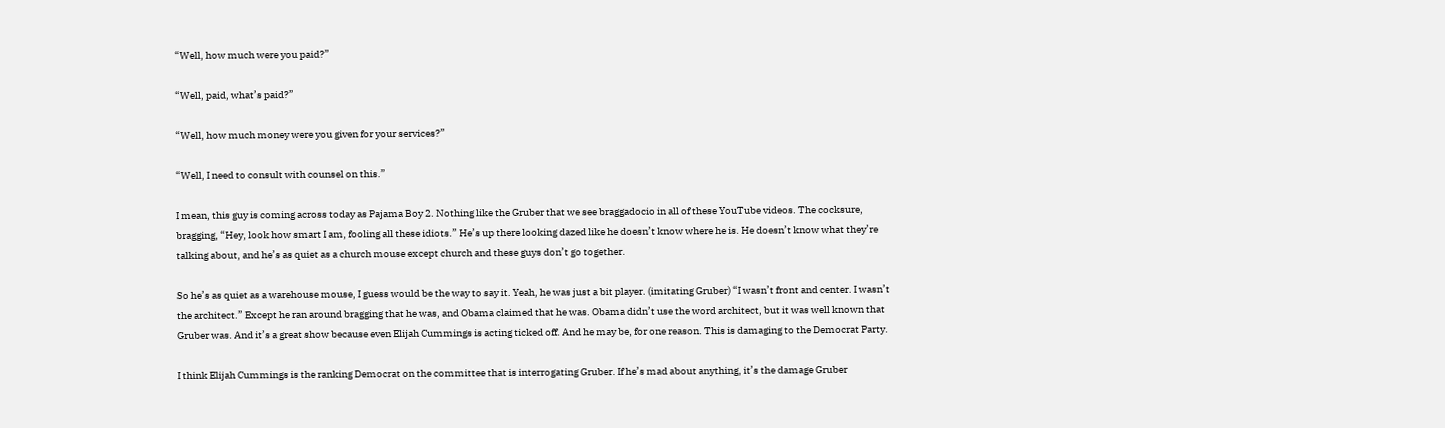“Well, how much were you paid?”

“Well, paid, what’s paid?”

“Well, how much money were you given for your services?”

“Well, I need to consult with counsel on this.”

I mean, this guy is coming across today as Pajama Boy 2. Nothing like the Gruber that we see braggadocio in all of these YouTube videos. The cocksure, bragging, “Hey, look how smart I am, fooling all these idiots.” He’s up there looking dazed like he doesn’t know where he is. He doesn’t know what they’re talking about, and he’s as quiet as a church mouse except church and these guys don’t go together.

So he’s as quiet as a warehouse mouse, I guess would be the way to say it. Yeah, he was just a bit player. (imitating Gruber) “I wasn’t front and center. I wasn’t the architect.” Except he ran around bragging that he was, and Obama claimed that he was. Obama didn’t use the word architect, but it was well known that Gruber was. And it’s a great show because even Elijah Cummings is acting ticked off. And he may be, for one reason. This is damaging to the Democrat Party.

I think Elijah Cummings is the ranking Democrat on the committee that is interrogating Gruber. If he’s mad about anything, it’s the damage Gruber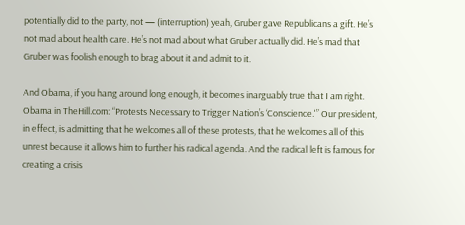potentially did to the party, not — (interruption) yeah, Gruber gave Republicans a gift. He’s not mad about health care. He’s not mad about what Gruber actually did. He’s mad that Gruber was foolish enough to brag about it and admit to it.

And Obama, if you hang around long enough, it becomes inarguably true that I am right. Obama in TheHill.com: “Protests Necessary to Trigger Nation’s ‘Conscience.'” Our president, in effect, is admitting that he welcomes all of these protests, that he welcomes all of this unrest because it allows him to further his radical agenda. And the radical left is famous for creating a crisis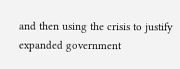and then using the crisis to justify expanded government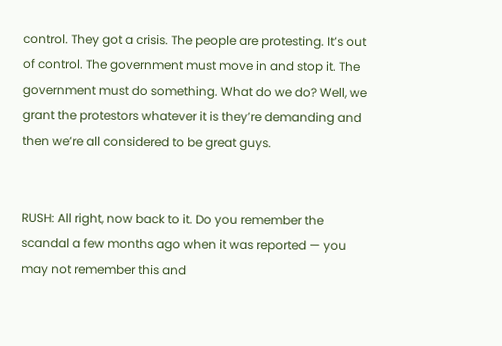control. They got a crisis. The people are protesting. It’s out of control. The government must move in and stop it. The government must do something. What do we do? Well, we grant the protestors whatever it is they’re demanding and then we’re all considered to be great guys.


RUSH: All right, now back to it. Do you remember the scandal a few months ago when it was reported — you may not remember this and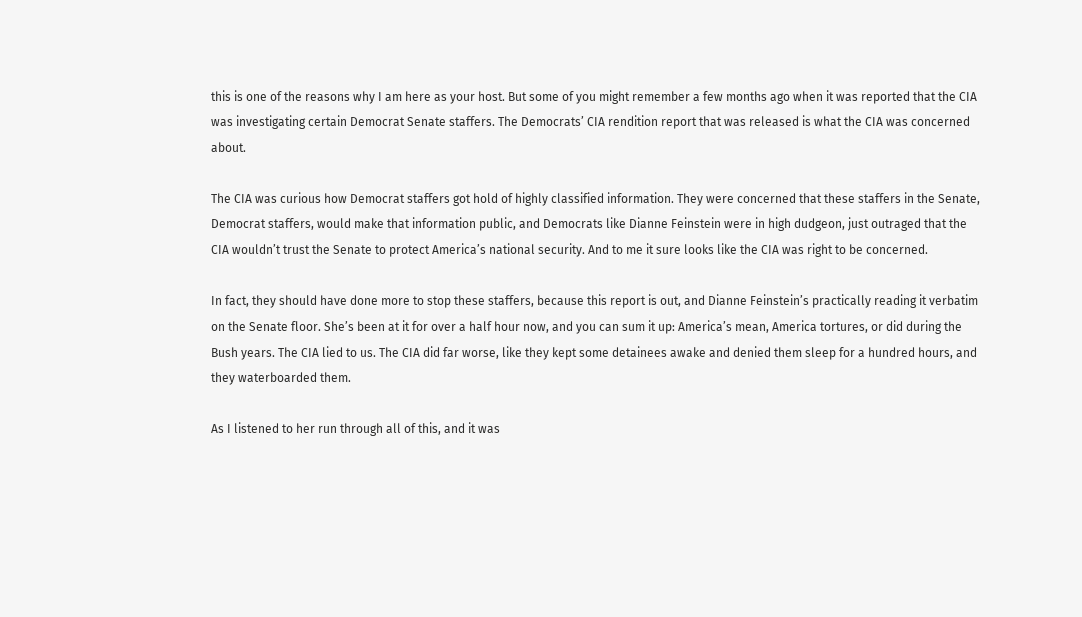this is one of the reasons why I am here as your host. But some of you might remember a few months ago when it was reported that the CIA was investigating certain Democrat Senate staffers. The Democrats’ CIA rendition report that was released is what the CIA was concerned about.

The CIA was curious how Democrat staffers got hold of highly classified information. They were concerned that these staffers in the Senate, Democrat staffers, would make that information public, and Democrats like Dianne Feinstein were in high dudgeon, just outraged that the CIA wouldn’t trust the Senate to protect America’s national security. And to me it sure looks like the CIA was right to be concerned.

In fact, they should have done more to stop these staffers, because this report is out, and Dianne Feinstein’s practically reading it verbatim on the Senate floor. She’s been at it for over a half hour now, and you can sum it up: America’s mean, America tortures, or did during the Bush years. The CIA lied to us. The CIA did far worse, like they kept some detainees awake and denied them sleep for a hundred hours, and they waterboarded them.

As I listened to her run through all of this, and it was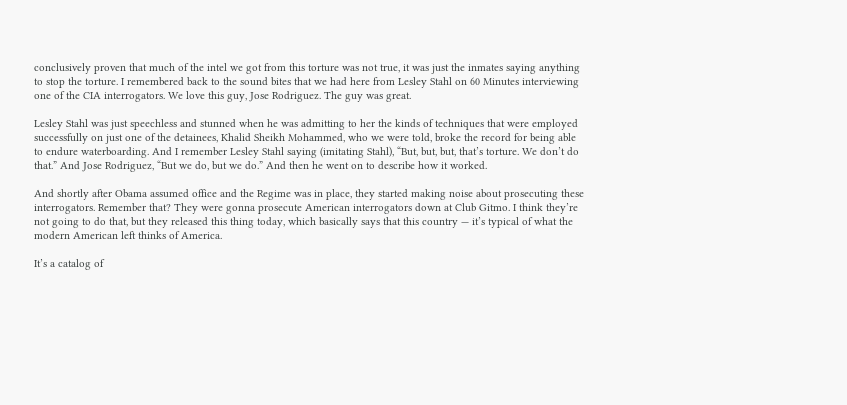conclusively proven that much of the intel we got from this torture was not true, it was just the inmates saying anything to stop the torture. I remembered back to the sound bites that we had here from Lesley Stahl on 60 Minutes interviewing one of the CIA interrogators. We love this guy, Jose Rodriguez. The guy was great.

Lesley Stahl was just speechless and stunned when he was admitting to her the kinds of techniques that were employed successfully on just one of the detainees, Khalid Sheikh Mohammed, who we were told, broke the record for being able to endure waterboarding. And I remember Lesley Stahl saying (imitating Stahl), “But, but, but, that’s torture. We don’t do that.” And Jose Rodriguez, “But we do, but we do.” And then he went on to describe how it worked.

And shortly after Obama assumed office and the Regime was in place, they started making noise about prosecuting these interrogators. Remember that? They were gonna prosecute American interrogators down at Club Gitmo. I think they’re not going to do that, but they released this thing today, which basically says that this country — it’s typical of what the modern American left thinks of America.

It’s a catalog of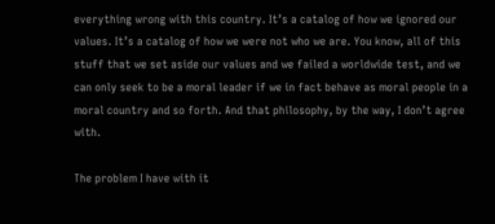everything wrong with this country. It’s a catalog of how we ignored our values. It’s a catalog of how we were not who we are. You know, all of this stuff that we set aside our values and we failed a worldwide test, and we can only seek to be a moral leader if we in fact behave as moral people in a moral country and so forth. And that philosophy, by the way, I don’t agree with.

The problem I have with it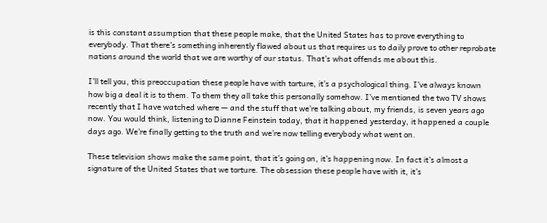is this constant assumption that these people make, that the United States has to prove everything to everybody. That there’s something inherently flawed about us that requires us to daily prove to other reprobate nations around the world that we are worthy of our status. That’s what offends me about this.

I’ll tell you, this preoccupation these people have with torture, it’s a psychological thing. I’ve always known how big a deal it is to them. To them they all take this personally somehow. I’ve mentioned the two TV shows recently that I have watched where — and the stuff that we’re talking about, my friends, is seven years ago now. You would think, listening to Dianne Feinstein today, that it happened yesterday, it happened a couple days ago. We’re finally getting to the truth and we’re now telling everybody what went on.

These television shows make the same point, that it’s going on, it’s happening now. In fact it’s almost a signature of the United States that we torture. The obsession these people have with it, it’s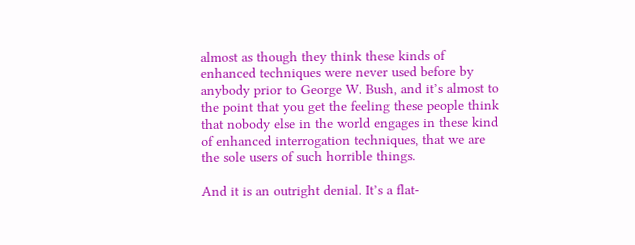almost as though they think these kinds of enhanced techniques were never used before by anybody prior to George W. Bush, and it’s almost to the point that you get the feeling these people think that nobody else in the world engages in these kind of enhanced interrogation techniques, that we are the sole users of such horrible things.

And it is an outright denial. It’s a flat-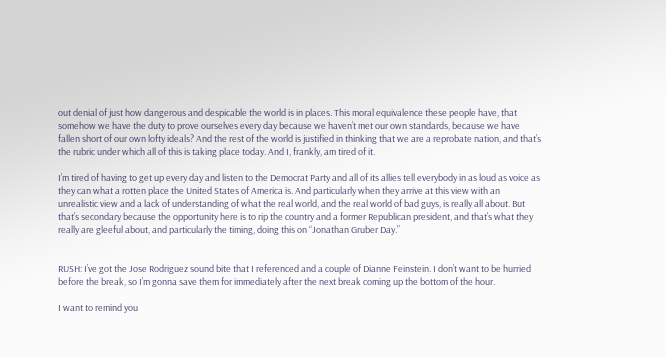out denial of just how dangerous and despicable the world is in places. This moral equivalence these people have, that somehow we have the duty to prove ourselves every day because we haven’t met our own standards, because we have fallen short of our own lofty ideals? And the rest of the world is justified in thinking that we are a reprobate nation, and that’s the rubric under which all of this is taking place today. And I, frankly, am tired of it.

I’m tired of having to get up every day and listen to the Democrat Party and all of its allies tell everybody in as loud as voice as they can what a rotten place the United States of America is. And particularly when they arrive at this view with an unrealistic view and a lack of understanding of what the real world, and the real world of bad guys, is really all about. But that’s secondary because the opportunity here is to rip the country and a former Republican president, and that’s what they really are gleeful about, and particularly the timing, doing this on “Jonathan Gruber Day.”


RUSH: I’ve got the Jose Rodriguez sound bite that I referenced and a couple of Dianne Feinstein. I don’t want to be hurried before the break, so I’m gonna save them for immediately after the next break coming up the bottom of the hour.

I want to remind you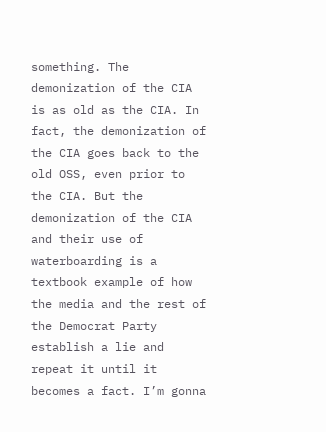something. The demonization of the CIA is as old as the CIA. In fact, the demonization of the CIA goes back to the old OSS, even prior to the CIA. But the demonization of the CIA and their use of waterboarding is a textbook example of how the media and the rest of the Democrat Party establish a lie and repeat it until it becomes a fact. I’m gonna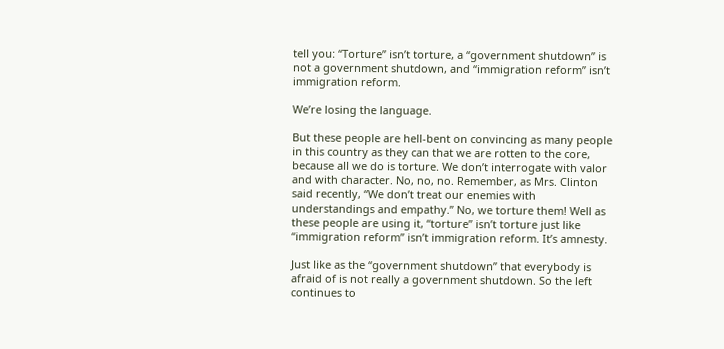tell you: “Torture” isn’t torture, a “government shutdown” is not a government shutdown, and “immigration reform” isn’t immigration reform.

We’re losing the language.

But these people are hell-bent on convincing as many people in this country as they can that we are rotten to the core, because all we do is torture. We don’t interrogate with valor and with character. No, no, no. Remember, as Mrs. Clinton said recently, “We don’t treat our enemies with understandings and empathy.” No, we torture them! Well as these people are using it, “torture” isn’t torture just like “immigration reform” isn’t immigration reform. It’s amnesty.

Just like as the “government shutdown” that everybody is afraid of is not really a government shutdown. So the left continues to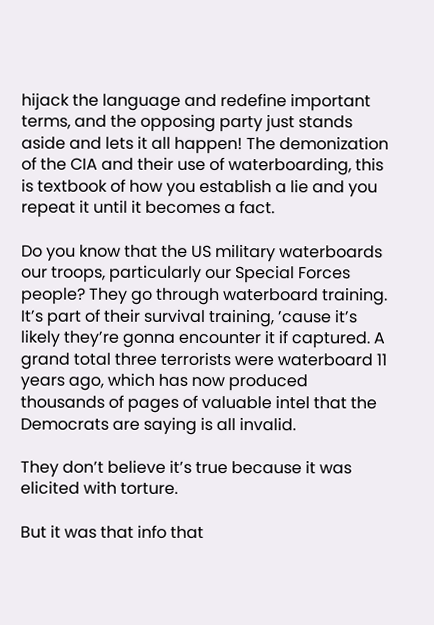hijack the language and redefine important terms, and the opposing party just stands aside and lets it all happen! The demonization of the CIA and their use of waterboarding, this is textbook of how you establish a lie and you repeat it until it becomes a fact.

Do you know that the US military waterboards our troops, particularly our Special Forces people? They go through waterboard training. It’s part of their survival training, ’cause it’s likely they’re gonna encounter it if captured. A grand total three terrorists were waterboard 11 years ago, which has now produced thousands of pages of valuable intel that the Democrats are saying is all invalid.

They don’t believe it’s true because it was elicited with torture.

But it was that info that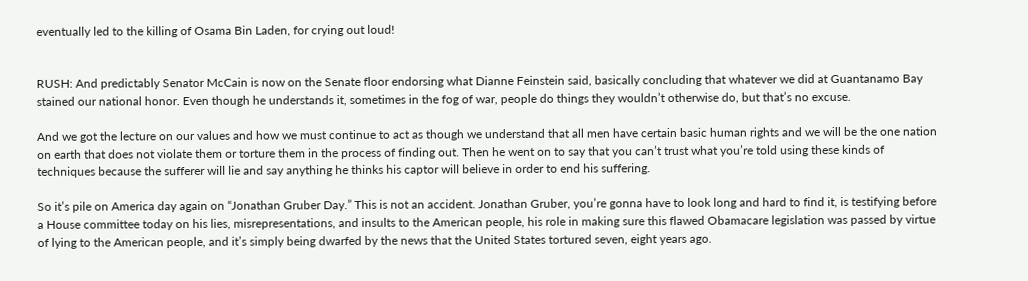eventually led to the killing of Osama Bin Laden, for crying out loud!


RUSH: And predictably Senator McCain is now on the Senate floor endorsing what Dianne Feinstein said, basically concluding that whatever we did at Guantanamo Bay stained our national honor. Even though he understands it, sometimes in the fog of war, people do things they wouldn’t otherwise do, but that’s no excuse.

And we got the lecture on our values and how we must continue to act as though we understand that all men have certain basic human rights and we will be the one nation on earth that does not violate them or torture them in the process of finding out. Then he went on to say that you can’t trust what you’re told using these kinds of techniques because the sufferer will lie and say anything he thinks his captor will believe in order to end his suffering.

So it’s pile on America day again on “Jonathan Gruber Day.” This is not an accident. Jonathan Gruber, you’re gonna have to look long and hard to find it, is testifying before a House committee today on his lies, misrepresentations, and insults to the American people, his role in making sure this flawed Obamacare legislation was passed by virtue of lying to the American people, and it’s simply being dwarfed by the news that the United States tortured seven, eight years ago.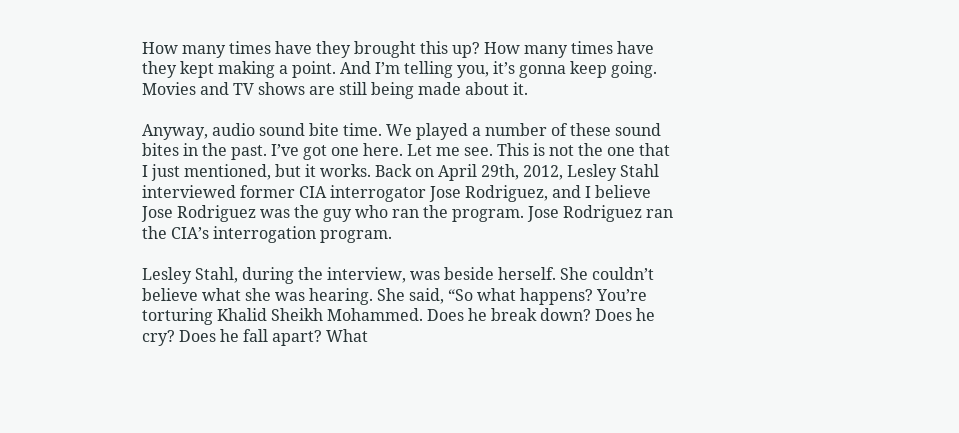How many times have they brought this up? How many times have they kept making a point. And I’m telling you, it’s gonna keep going. Movies and TV shows are still being made about it.

Anyway, audio sound bite time. We played a number of these sound bites in the past. I’ve got one here. Let me see. This is not the one that I just mentioned, but it works. Back on April 29th, 2012, Lesley Stahl interviewed former CIA interrogator Jose Rodriguez, and I believe Jose Rodriguez was the guy who ran the program. Jose Rodriguez ran the CIA’s interrogation program.

Lesley Stahl, during the interview, was beside herself. She couldn’t believe what she was hearing. She said, “So what happens? You’re torturing Khalid Sheikh Mohammed. Does he break down? Does he cry? Does he fall apart? What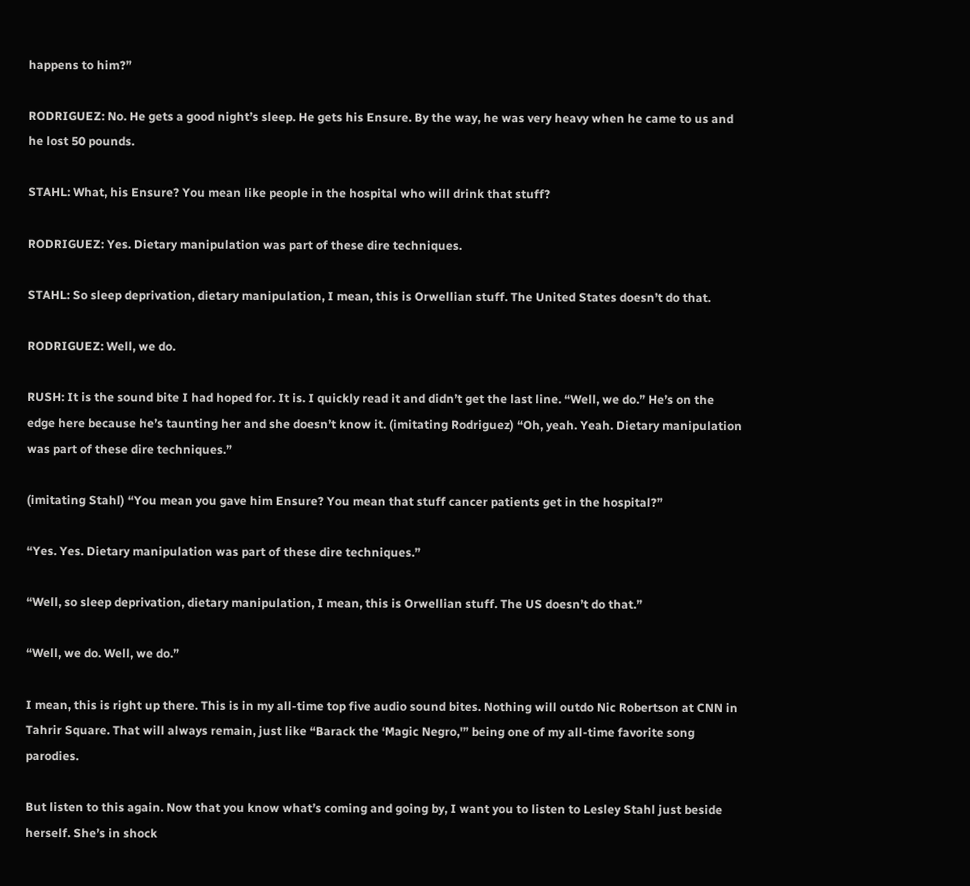happens to him?”

RODRIGUEZ: No. He gets a good night’s sleep. He gets his Ensure. By the way, he was very heavy when he came to us and he lost 50 pounds.

STAHL: What, his Ensure? You mean like people in the hospital who will drink that stuff?

RODRIGUEZ: Yes. Dietary manipulation was part of these dire techniques.

STAHL: So sleep deprivation, dietary manipulation, I mean, this is Orwellian stuff. The United States doesn’t do that.

RODRIGUEZ: Well, we do.

RUSH: It is the sound bite I had hoped for. It is. I quickly read it and didn’t get the last line. “Well, we do.” He’s on the edge here because he’s taunting her and she doesn’t know it. (imitating Rodriguez) “Oh, yeah. Yeah. Dietary manipulation was part of these dire techniques.”

(imitating Stahl) “You mean you gave him Ensure? You mean that stuff cancer patients get in the hospital?”

“Yes. Yes. Dietary manipulation was part of these dire techniques.”

“Well, so sleep deprivation, dietary manipulation, I mean, this is Orwellian stuff. The US doesn’t do that.”

“Well, we do. Well, we do.”

I mean, this is right up there. This is in my all-time top five audio sound bites. Nothing will outdo Nic Robertson at CNN in Tahrir Square. That will always remain, just like “Barack the ‘Magic Negro,'” being one of my all-time favorite song parodies.

But listen to this again. Now that you know what’s coming and going by, I want you to listen to Lesley Stahl just beside herself. She’s in shock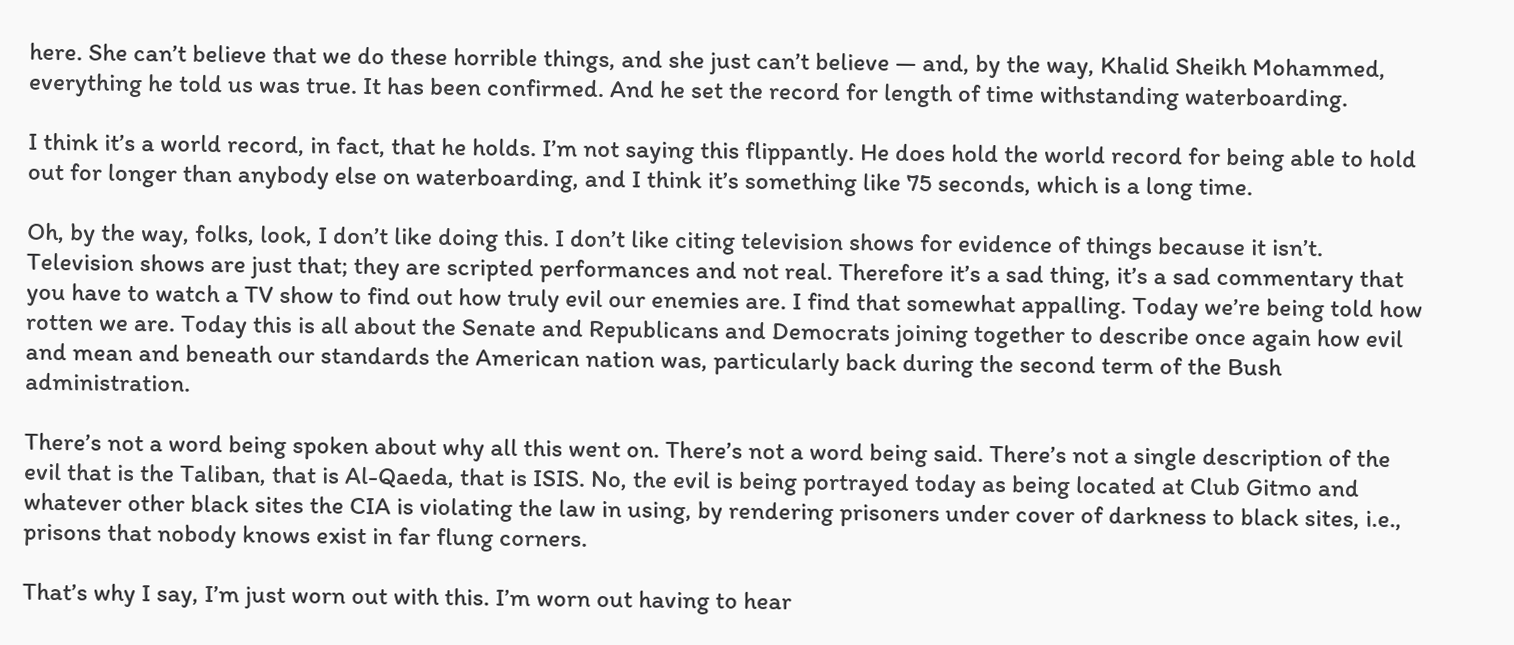here. She can’t believe that we do these horrible things, and she just can’t believe — and, by the way, Khalid Sheikh Mohammed, everything he told us was true. It has been confirmed. And he set the record for length of time withstanding waterboarding.

I think it’s a world record, in fact, that he holds. I’m not saying this flippantly. He does hold the world record for being able to hold out for longer than anybody else on waterboarding, and I think it’s something like 75 seconds, which is a long time.

Oh, by the way, folks, look, I don’t like doing this. I don’t like citing television shows for evidence of things because it isn’t. Television shows are just that; they are scripted performances and not real. Therefore it’s a sad thing, it’s a sad commentary that you have to watch a TV show to find out how truly evil our enemies are. I find that somewhat appalling. Today we’re being told how rotten we are. Today this is all about the Senate and Republicans and Democrats joining together to describe once again how evil and mean and beneath our standards the American nation was, particularly back during the second term of the Bush administration.

There’s not a word being spoken about why all this went on. There’s not a word being said. There’s not a single description of the evil that is the Taliban, that is Al-Qaeda, that is ISIS. No, the evil is being portrayed today as being located at Club Gitmo and whatever other black sites the CIA is violating the law in using, by rendering prisoners under cover of darkness to black sites, i.e., prisons that nobody knows exist in far flung corners.

That’s why I say, I’m just worn out with this. I’m worn out having to hear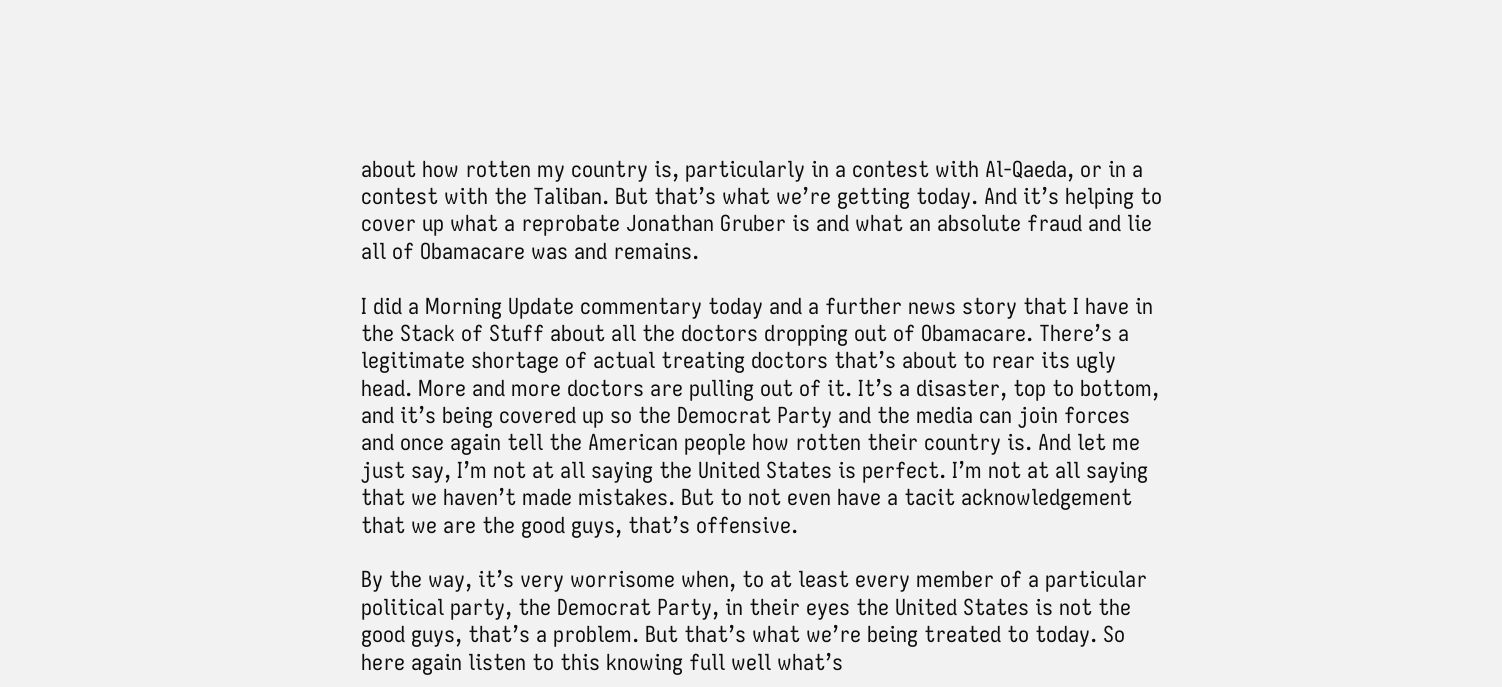about how rotten my country is, particularly in a contest with Al-Qaeda, or in a contest with the Taliban. But that’s what we’re getting today. And it’s helping to cover up what a reprobate Jonathan Gruber is and what an absolute fraud and lie all of Obamacare was and remains.

I did a Morning Update commentary today and a further news story that I have in the Stack of Stuff about all the doctors dropping out of Obamacare. There’s a legitimate shortage of actual treating doctors that’s about to rear its ugly head. More and more doctors are pulling out of it. It’s a disaster, top to bottom, and it’s being covered up so the Democrat Party and the media can join forces and once again tell the American people how rotten their country is. And let me just say, I’m not at all saying the United States is perfect. I’m not at all saying that we haven’t made mistakes. But to not even have a tacit acknowledgement that we are the good guys, that’s offensive.

By the way, it’s very worrisome when, to at least every member of a particular political party, the Democrat Party, in their eyes the United States is not the good guys, that’s a problem. But that’s what we’re being treated to today. So here again listen to this knowing full well what’s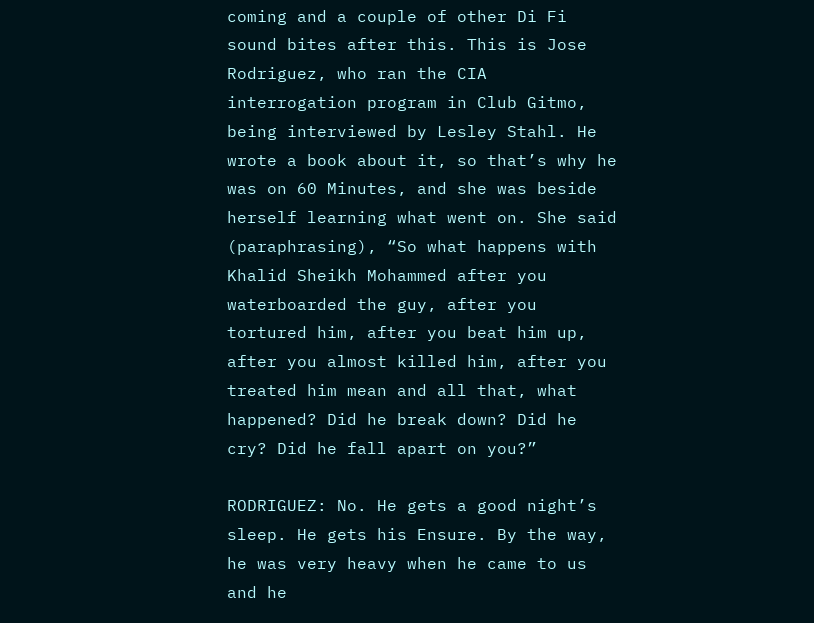coming and a couple of other Di Fi sound bites after this. This is Jose Rodriguez, who ran the CIA interrogation program in Club Gitmo, being interviewed by Lesley Stahl. He wrote a book about it, so that’s why he was on 60 Minutes, and she was beside herself learning what went on. She said (paraphrasing), “So what happens with Khalid Sheikh Mohammed after you waterboarded the guy, after you tortured him, after you beat him up, after you almost killed him, after you treated him mean and all that, what happened? Did he break down? Did he cry? Did he fall apart on you?”

RODRIGUEZ: No. He gets a good night’s sleep. He gets his Ensure. By the way, he was very heavy when he came to us and he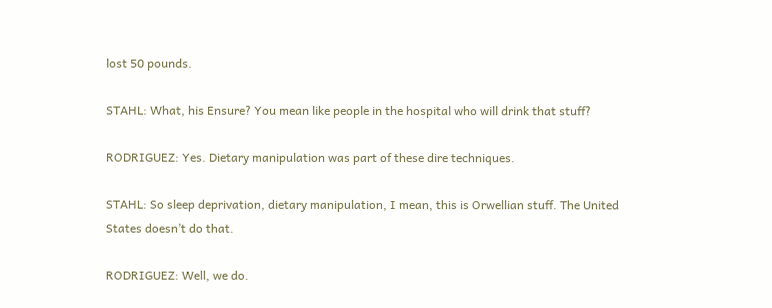lost 50 pounds.

STAHL: What, his Ensure? You mean like people in the hospital who will drink that stuff?

RODRIGUEZ: Yes. Dietary manipulation was part of these dire techniques.

STAHL: So sleep deprivation, dietary manipulation, I mean, this is Orwellian stuff. The United States doesn’t do that.

RODRIGUEZ: Well, we do.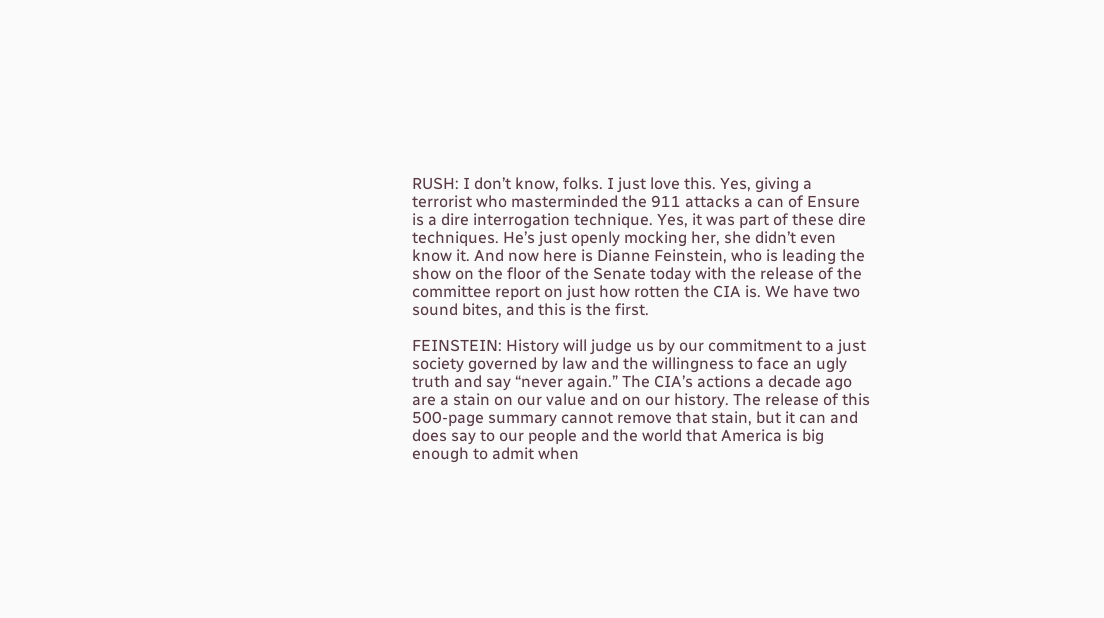RUSH: I don’t know, folks. I just love this. Yes, giving a terrorist who masterminded the 911 attacks a can of Ensure is a dire interrogation technique. Yes, it was part of these dire techniques. He’s just openly mocking her, she didn’t even know it. And now here is Dianne Feinstein, who is leading the show on the floor of the Senate today with the release of the committee report on just how rotten the CIA is. We have two sound bites, and this is the first.

FEINSTEIN: History will judge us by our commitment to a just society governed by law and the willingness to face an ugly truth and say “never again.” The CIA’s actions a decade ago are a stain on our value and on our history. The release of this 500-page summary cannot remove that stain, but it can and does say to our people and the world that America is big enough to admit when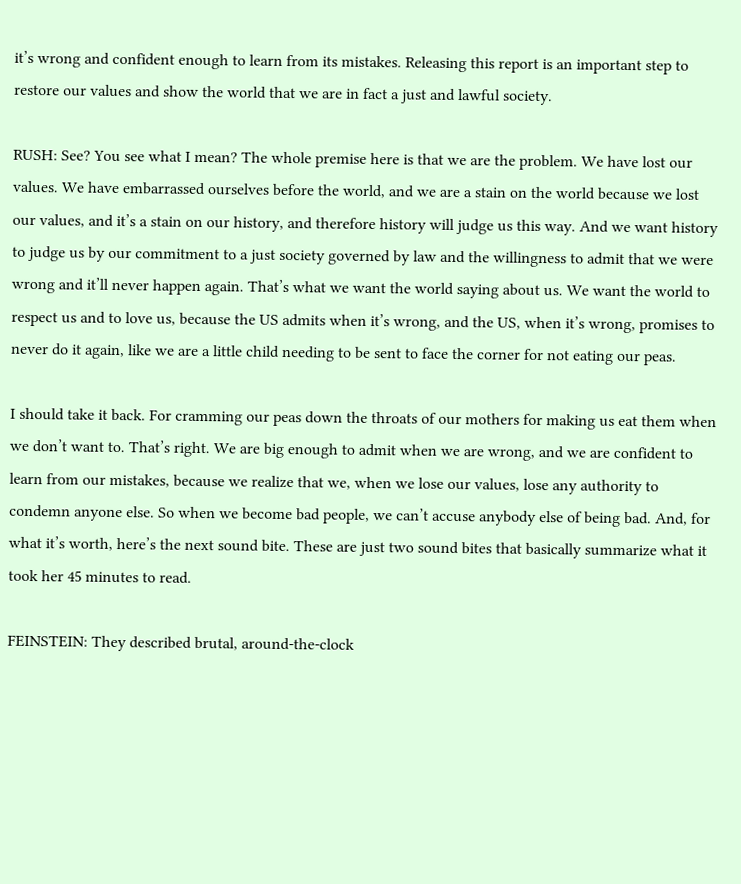it’s wrong and confident enough to learn from its mistakes. Releasing this report is an important step to restore our values and show the world that we are in fact a just and lawful society.

RUSH: See? You see what I mean? The whole premise here is that we are the problem. We have lost our values. We have embarrassed ourselves before the world, and we are a stain on the world because we lost our values, and it’s a stain on our history, and therefore history will judge us this way. And we want history to judge us by our commitment to a just society governed by law and the willingness to admit that we were wrong and it’ll never happen again. That’s what we want the world saying about us. We want the world to respect us and to love us, because the US admits when it’s wrong, and the US, when it’s wrong, promises to never do it again, like we are a little child needing to be sent to face the corner for not eating our peas.

I should take it back. For cramming our peas down the throats of our mothers for making us eat them when we don’t want to. That’s right. We are big enough to admit when we are wrong, and we are confident to learn from our mistakes, because we realize that we, when we lose our values, lose any authority to condemn anyone else. So when we become bad people, we can’t accuse anybody else of being bad. And, for what it’s worth, here’s the next sound bite. These are just two sound bites that basically summarize what it took her 45 minutes to read.

FEINSTEIN: They described brutal, around-the-clock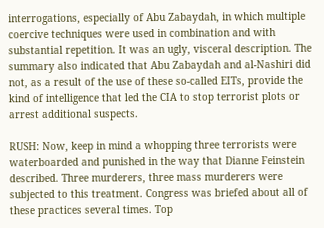interrogations, especially of Abu Zabaydah, in which multiple coercive techniques were used in combination and with substantial repetition. It was an ugly, visceral description. The summary also indicated that Abu Zabaydah and al-Nashiri did not, as a result of the use of these so-called EITs, provide the kind of intelligence that led the CIA to stop terrorist plots or arrest additional suspects.

RUSH: Now, keep in mind a whopping three terrorists were waterboarded and punished in the way that Dianne Feinstein described. Three murderers, three mass murderers were subjected to this treatment. Congress was briefed about all of these practices several times. Top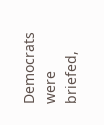Democrats were briefed,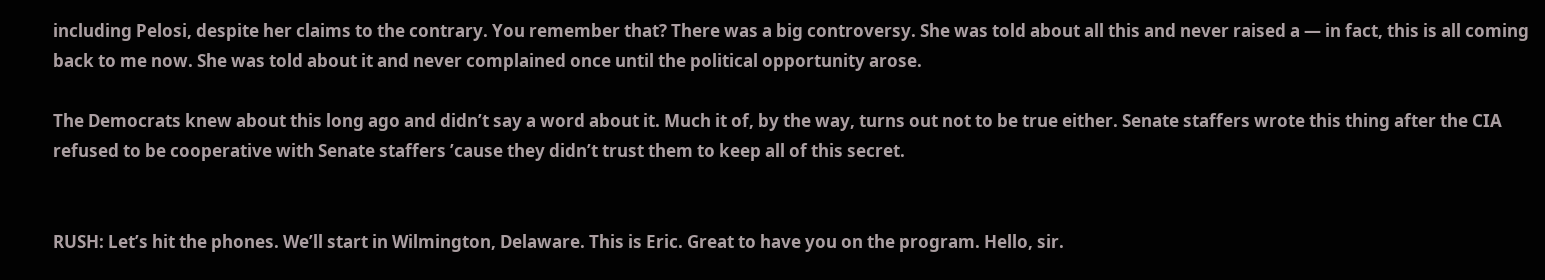including Pelosi, despite her claims to the contrary. You remember that? There was a big controversy. She was told about all this and never raised a — in fact, this is all coming back to me now. She was told about it and never complained once until the political opportunity arose.

The Democrats knew about this long ago and didn’t say a word about it. Much it of, by the way, turns out not to be true either. Senate staffers wrote this thing after the CIA refused to be cooperative with Senate staffers ’cause they didn’t trust them to keep all of this secret.


RUSH: Let’s hit the phones. We’ll start in Wilmington, Delaware. This is Eric. Great to have you on the program. Hello, sir.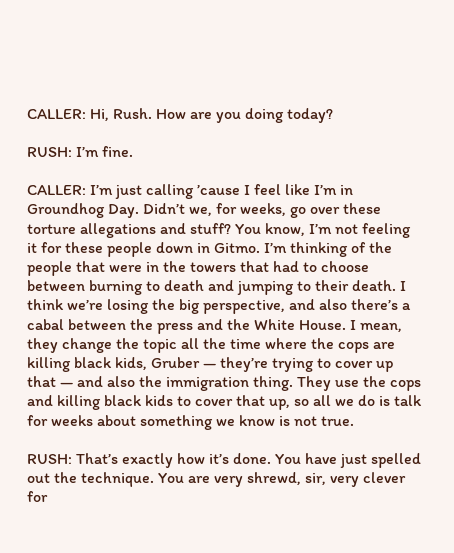CALLER: Hi, Rush. How are you doing today?

RUSH: I’m fine.

CALLER: I’m just calling ’cause I feel like I’m in Groundhog Day. Didn’t we, for weeks, go over these torture allegations and stuff? You know, I’m not feeling it for these people down in Gitmo. I’m thinking of the people that were in the towers that had to choose between burning to death and jumping to their death. I think we’re losing the big perspective, and also there’s a cabal between the press and the White House. I mean, they change the topic all the time where the cops are killing black kids, Gruber — they’re trying to cover up that — and also the immigration thing. They use the cops and killing black kids to cover that up, so all we do is talk for weeks about something we know is not true.

RUSH: That’s exactly how it’s done. You have just spelled out the technique. You are very shrewd, sir, very clever for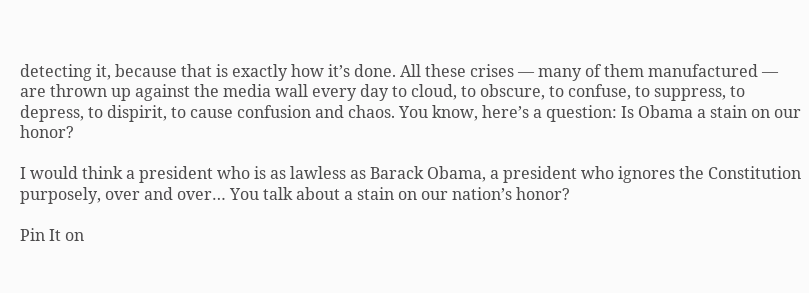detecting it, because that is exactly how it’s done. All these crises — many of them manufactured — are thrown up against the media wall every day to cloud, to obscure, to confuse, to suppress, to depress, to dispirit, to cause confusion and chaos. You know, here’s a question: Is Obama a stain on our honor?

I would think a president who is as lawless as Barack Obama, a president who ignores the Constitution purposely, over and over… You talk about a stain on our nation’s honor?

Pin It on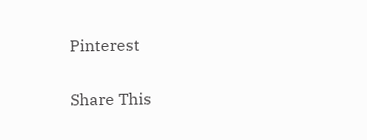Pinterest

Share This